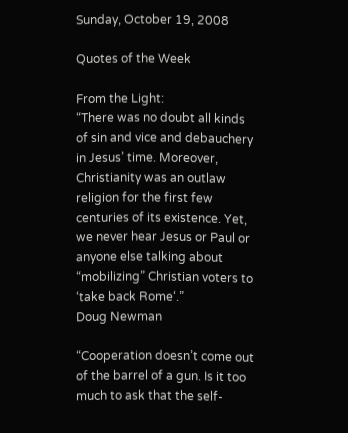Sunday, October 19, 2008

Quotes of the Week

From the Light:
“There was no doubt all kinds of sin and vice and debauchery in Jesus’ time. Moreover, Christianity was an outlaw religion for the first few centuries of its existence. Yet, we never hear Jesus or Paul or anyone else talking about “mobilizing” Christian voters to ‘take back Rome‘.”
Doug Newman

“Cooperation doesn’t come out of the barrel of a gun. Is it too much to ask that the self-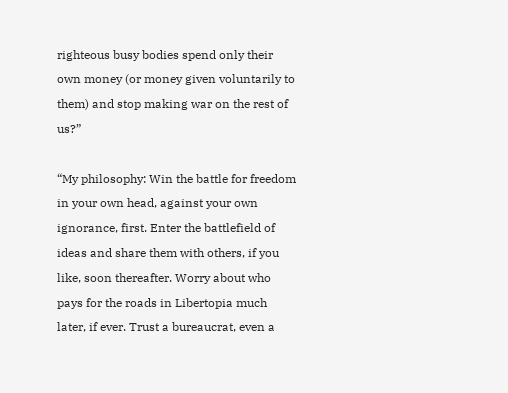righteous busy bodies spend only their own money (or money given voluntarily to them) and stop making war on the rest of us?”

“My philosophy: Win the battle for freedom in your own head, against your own ignorance, first. Enter the battlefield of ideas and share them with others, if you like, soon thereafter. Worry about who pays for the roads in Libertopia much later, if ever. Trust a bureaucrat, even a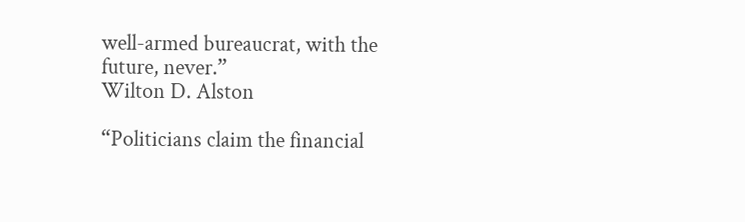well-armed bureaucrat, with the future, never.”
Wilton D. Alston

“Politicians claim the financial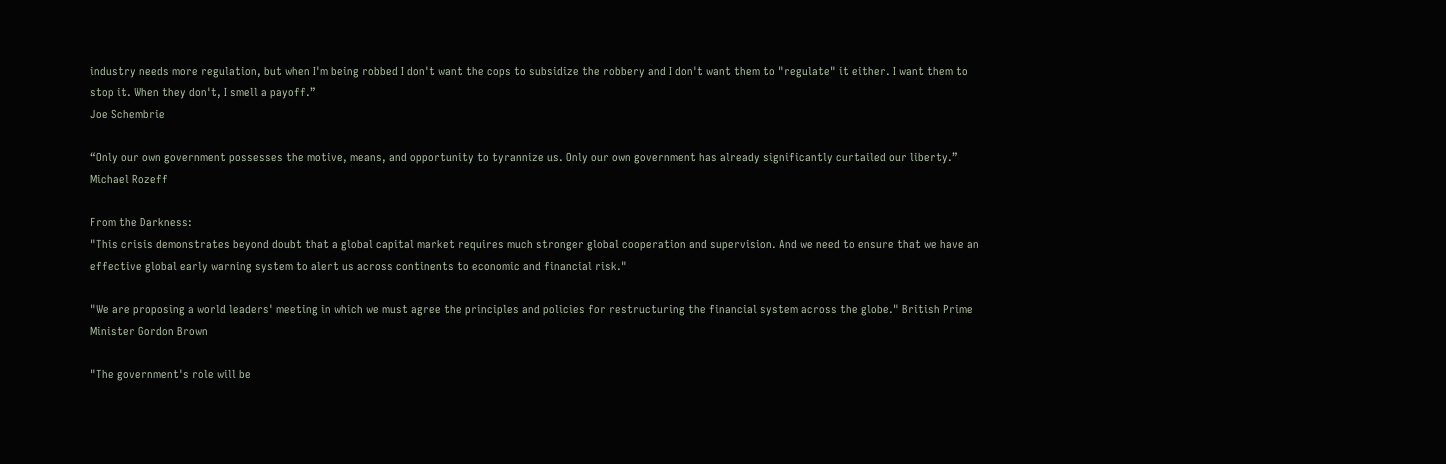industry needs more regulation, but when I'm being robbed I don't want the cops to subsidize the robbery and I don't want them to "regulate" it either. I want them to stop it. When they don't, I smell a payoff.”
Joe Schembrie

“Only our own government possesses the motive, means, and opportunity to tyrannize us. Only our own government has already significantly curtailed our liberty.”
Michael Rozeff

From the Darkness:
"This crisis demonstrates beyond doubt that a global capital market requires much stronger global cooperation and supervision. And we need to ensure that we have an effective global early warning system to alert us across continents to economic and financial risk."

"We are proposing a world leaders' meeting in which we must agree the principles and policies for restructuring the financial system across the globe." British Prime Minister Gordon Brown

"The government's role will be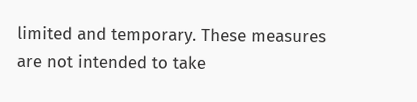limited and temporary. These measures are not intended to take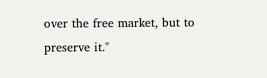over the free market, but to preserve it."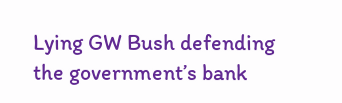Lying GW Bush defending the government’s bank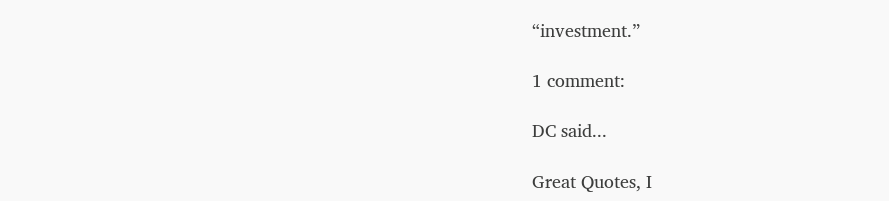“investment.”

1 comment:

DC said...

Great Quotes, I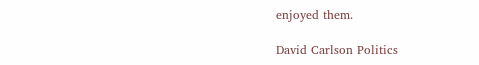enjoyed them.

David Carlson Politics